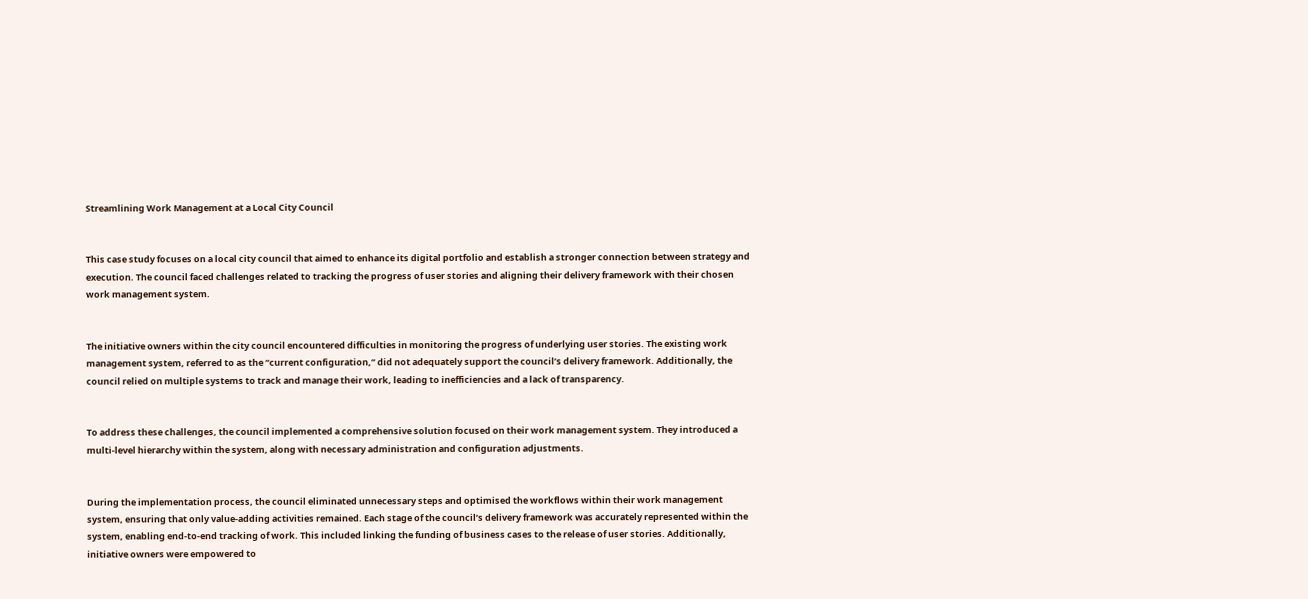Streamlining Work Management at a Local City Council


This case study focuses on a local city council that aimed to enhance its digital portfolio and establish a stronger connection between strategy and execution. The council faced challenges related to tracking the progress of user stories and aligning their delivery framework with their chosen work management system.


The initiative owners within the city council encountered difficulties in monitoring the progress of underlying user stories. The existing work management system, referred to as the “current configuration,” did not adequately support the council’s delivery framework. Additionally, the council relied on multiple systems to track and manage their work, leading to inefficiencies and a lack of transparency.


To address these challenges, the council implemented a comprehensive solution focused on their work management system. They introduced a multi-level hierarchy within the system, along with necessary administration and configuration adjustments.


During the implementation process, the council eliminated unnecessary steps and optimised the workflows within their work management system, ensuring that only value-adding activities remained. Each stage of the council’s delivery framework was accurately represented within the system, enabling end-to-end tracking of work. This included linking the funding of business cases to the release of user stories. Additionally, initiative owners were empowered to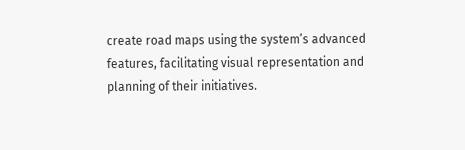create road maps using the system’s advanced features, facilitating visual representation and planning of their initiatives.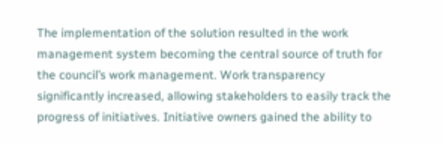The implementation of the solution resulted in the work management system becoming the central source of truth for the council’s work management. Work transparency significantly increased, allowing stakeholders to easily track the progress of initiatives. Initiative owners gained the ability to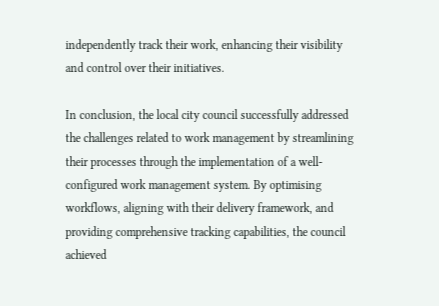independently track their work, enhancing their visibility and control over their initiatives.

In conclusion, the local city council successfully addressed the challenges related to work management by streamlining their processes through the implementation of a well-configured work management system. By optimising workflows, aligning with their delivery framework, and providing comprehensive tracking capabilities, the council achieved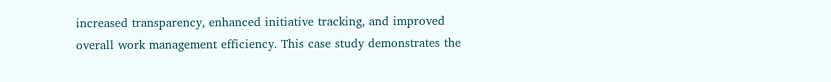increased transparency, enhanced initiative tracking, and improved overall work management efficiency. This case study demonstrates the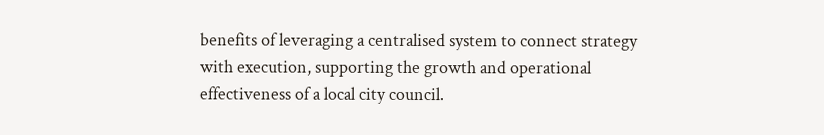benefits of leveraging a centralised system to connect strategy with execution, supporting the growth and operational effectiveness of a local city council.